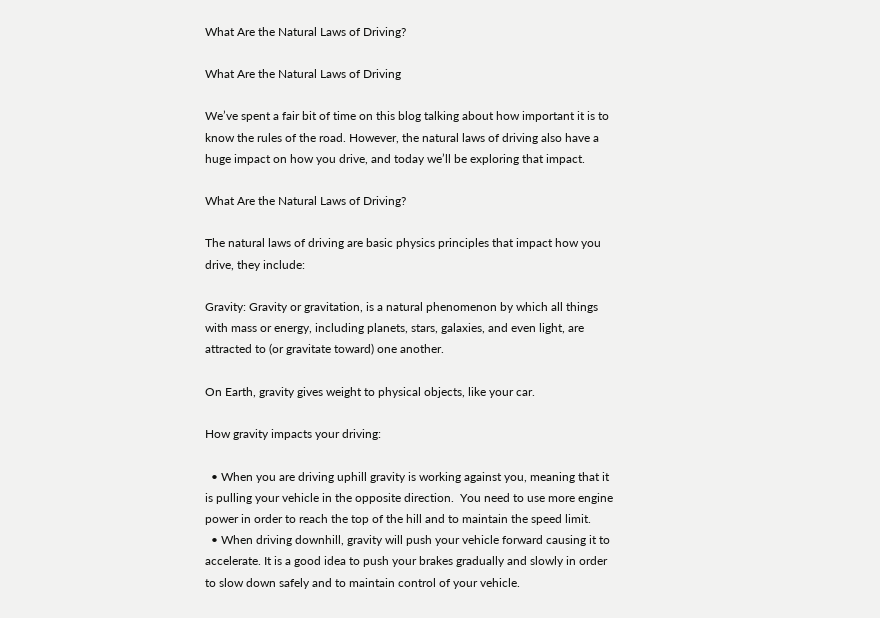What Are the Natural Laws of Driving?

What Are the Natural Laws of Driving

We’ve spent a fair bit of time on this blog talking about how important it is to know the rules of the road. However, the natural laws of driving also have a huge impact on how you drive, and today we’ll be exploring that impact.

What Are the Natural Laws of Driving?

The natural laws of driving are basic physics principles that impact how you drive, they include:

Gravity: Gravity or gravitation, is a natural phenomenon by which all things with mass or energy, including planets, stars, galaxies, and even light, are attracted to (or gravitate toward) one another.

On Earth, gravity gives weight to physical objects, like your car.

How gravity impacts your driving:

  • When you are driving uphill gravity is working against you, meaning that it is pulling your vehicle in the opposite direction.  You need to use more engine power in order to reach the top of the hill and to maintain the speed limit.
  • When driving downhill, gravity will push your vehicle forward causing it to accelerate. It is a good idea to push your brakes gradually and slowly in order to slow down safely and to maintain control of your vehicle.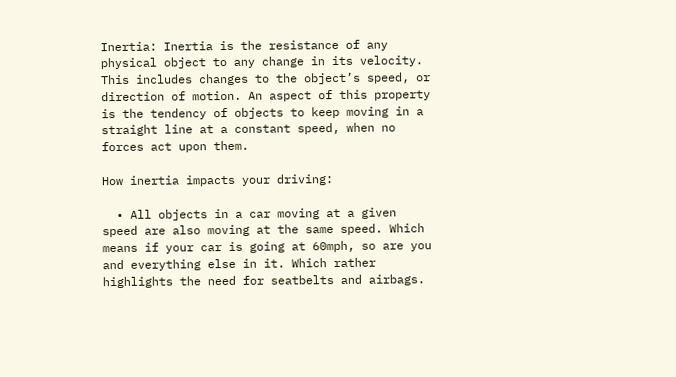Inertia: Inertia is the resistance of any physical object to any change in its velocity. This includes changes to the object’s speed, or direction of motion. An aspect of this property is the tendency of objects to keep moving in a straight line at a constant speed, when no forces act upon them.

How inertia impacts your driving:

  • All objects in a car moving at a given speed are also moving at the same speed. Which means if your car is going at 60mph, so are you and everything else in it. Which rather highlights the need for seatbelts and airbags.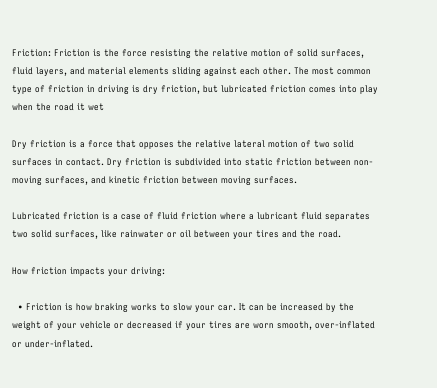Friction: Friction is the force resisting the relative motion of solid surfaces, fluid layers, and material elements sliding against each other. The most common type of friction in driving is dry friction, but lubricated friction comes into play when the road it wet

Dry friction is a force that opposes the relative lateral motion of two solid surfaces in contact. Dry friction is subdivided into static friction between non-moving surfaces, and kinetic friction between moving surfaces.

Lubricated friction is a case of fluid friction where a lubricant fluid separates two solid surfaces, like rainwater or oil between your tires and the road.

How friction impacts your driving:

  • Friction is how braking works to slow your car. It can be increased by the weight of your vehicle or decreased if your tires are worn smooth, over-inflated or under-inflated.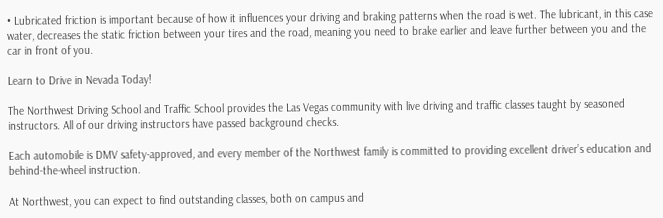• Lubricated friction is important because of how it influences your driving and braking patterns when the road is wet. The lubricant, in this case water, decreases the static friction between your tires and the road, meaning you need to brake earlier and leave further between you and the car in front of you.

Learn to Drive in Nevada Today!

The Northwest Driving School and Traffic School provides the Las Vegas community with live driving and traffic classes taught by seasoned instructors. All of our driving instructors have passed background checks.

Each automobile is DMV safety-approved, and every member of the Northwest family is committed to providing excellent driver’s education and behind-the-wheel instruction.

At Northwest, you can expect to find outstanding classes, both on campus and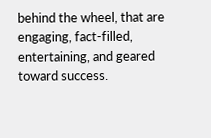behind the wheel, that are engaging, fact-filled, entertaining, and geared toward success.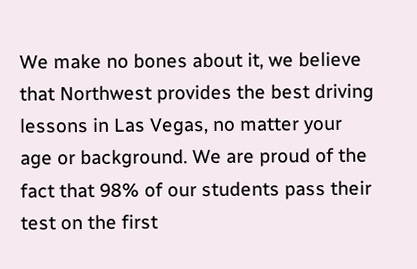We make no bones about it, we believe that Northwest provides the best driving lessons in Las Vegas, no matter your age or background. We are proud of the fact that 98% of our students pass their test on the first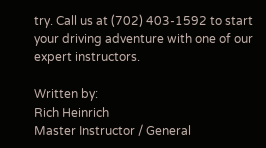try. Call us at (702) 403-1592 to start your driving adventure with one of our expert instructors.

Written by:
Rich Heinrich
Master Instructor / General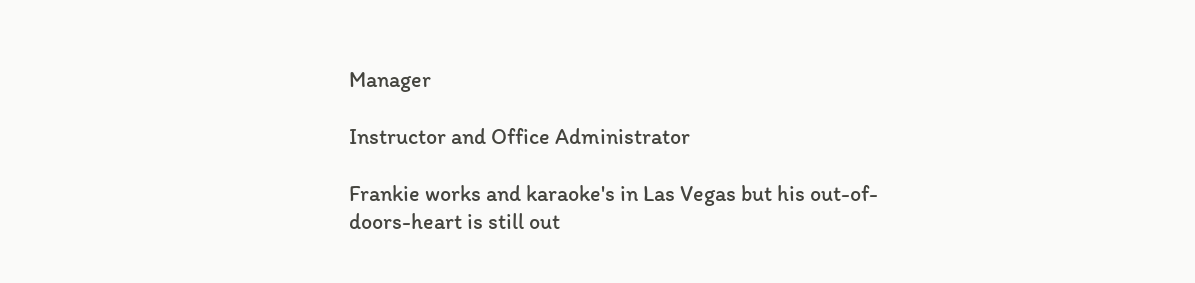Manager

Instructor and Office Administrator

Frankie works and karaoke's in Las Vegas but his out-of-doors-heart is still out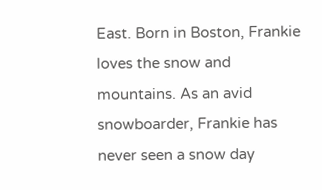East. Born in Boston, Frankie loves the snow and mountains. As an avid snowboarder, Frankie has never seen a snow day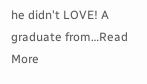he didn't LOVE! A graduate from…Read More